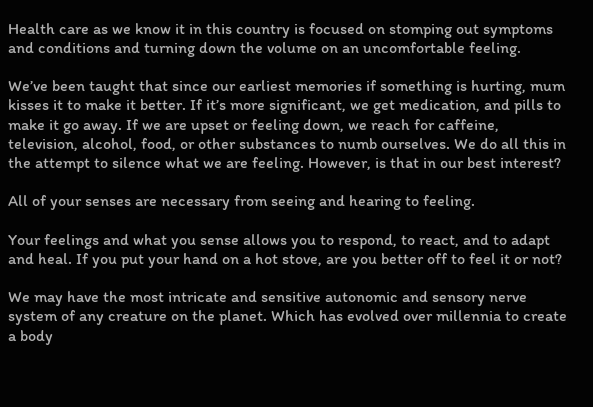Health care as we know it in this country is focused on stomping out symptoms and conditions and turning down the volume on an uncomfortable feeling.

We’ve been taught that since our earliest memories if something is hurting, mum kisses it to make it better. If it’s more significant, we get medication, and pills to make it go away. If we are upset or feeling down, we reach for caffeine, television, alcohol, food, or other substances to numb ourselves. We do all this in the attempt to silence what we are feeling. However, is that in our best interest?

All of your senses are necessary from seeing and hearing to feeling.

Your feelings and what you sense allows you to respond, to react, and to adapt and heal. If you put your hand on a hot stove, are you better off to feel it or not?

We may have the most intricate and sensitive autonomic and sensory nerve system of any creature on the planet. Which has evolved over millennia to create a body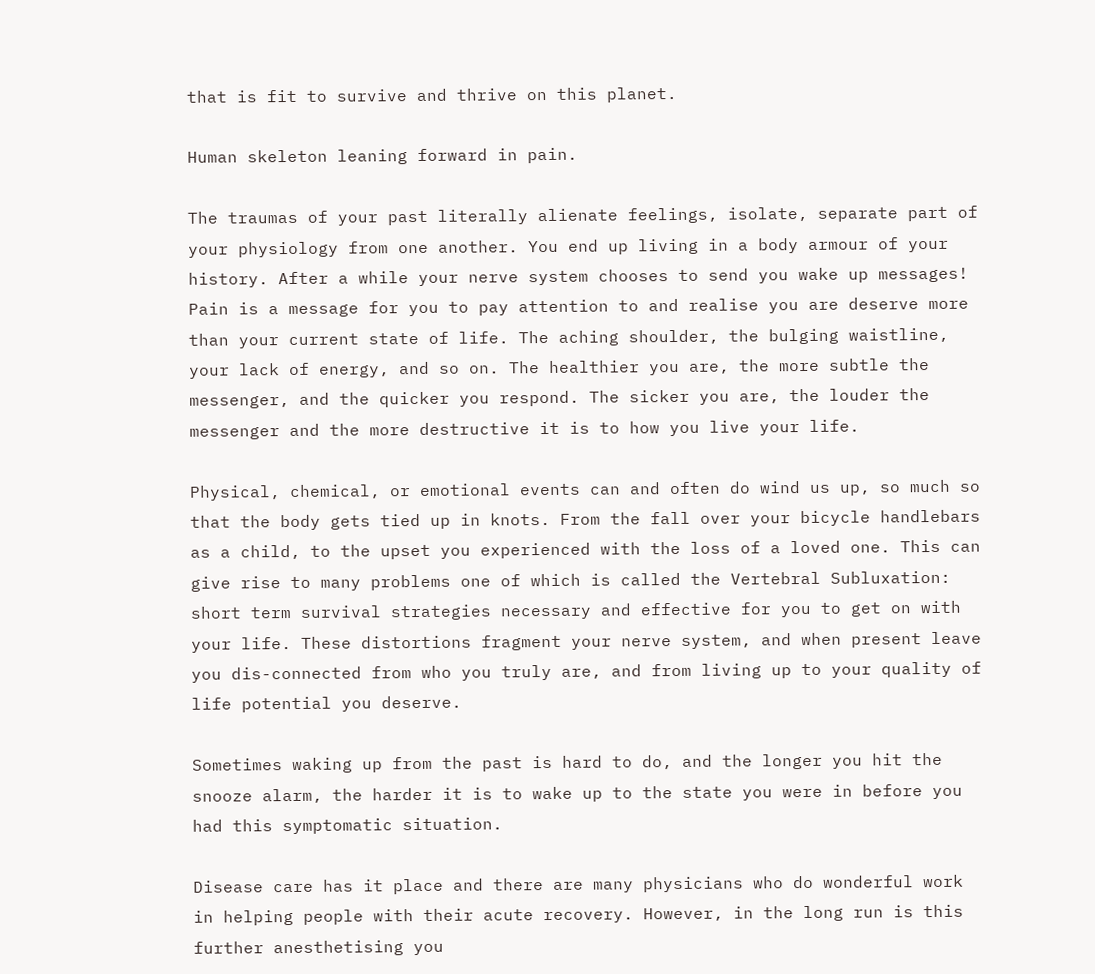that is fit to survive and thrive on this planet.

Human skeleton leaning forward in pain.

The traumas of your past literally alienate feelings, isolate, separate part of your physiology from one another. You end up living in a body armour of your history. After a while your nerve system chooses to send you wake up messages! Pain is a message for you to pay attention to and realise you are deserve more than your current state of life. The aching shoulder, the bulging waistline, your lack of energy, and so on. The healthier you are, the more subtle the messenger, and the quicker you respond. The sicker you are, the louder the messenger and the more destructive it is to how you live your life.

Physical, chemical, or emotional events can and often do wind us up, so much so that the body gets tied up in knots. From the fall over your bicycle handlebars as a child, to the upset you experienced with the loss of a loved one. This can give rise to many problems one of which is called the Vertebral Subluxation: short term survival strategies necessary and effective for you to get on with your life. These distortions fragment your nerve system, and when present leave you dis-connected from who you truly are, and from living up to your quality of life potential you deserve.

Sometimes waking up from the past is hard to do, and the longer you hit the snooze alarm, the harder it is to wake up to the state you were in before you had this symptomatic situation.

Disease care has it place and there are many physicians who do wonderful work in helping people with their acute recovery. However, in the long run is this further anesthetising you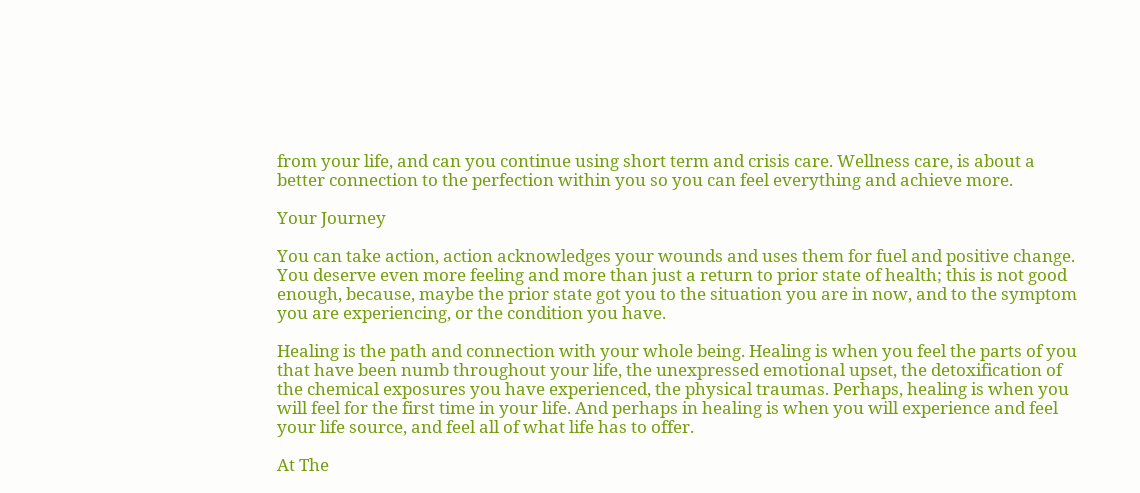from your life, and can you continue using short term and crisis care. Wellness care, is about a better connection to the perfection within you so you can feel everything and achieve more.

Your Journey

You can take action, action acknowledges your wounds and uses them for fuel and positive change. You deserve even more feeling and more than just a return to prior state of health; this is not good enough, because, maybe the prior state got you to the situation you are in now, and to the symptom you are experiencing, or the condition you have.

Healing is the path and connection with your whole being. Healing is when you feel the parts of you that have been numb throughout your life, the unexpressed emotional upset, the detoxification of the chemical exposures you have experienced, the physical traumas. Perhaps, healing is when you will feel for the first time in your life. And perhaps in healing is when you will experience and feel your life source, and feel all of what life has to offer.

At The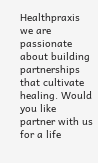Healthpraxis we are passionate about building partnerships that cultivate healing. Would you like partner with us for a life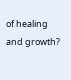of healing and growth?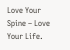Love Your Spine – Love Your Life.